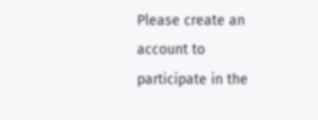Please create an account to participate in the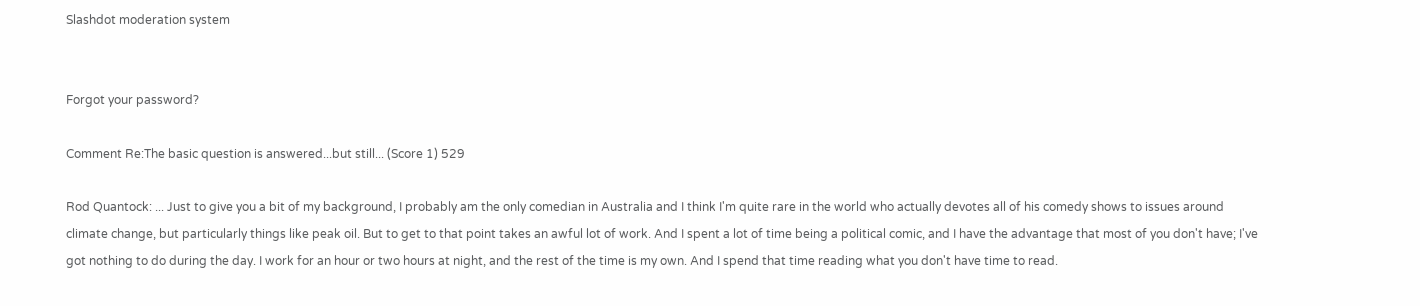Slashdot moderation system


Forgot your password?

Comment Re:The basic question is answered...but still... (Score 1) 529

Rod Quantock: ... Just to give you a bit of my background, I probably am the only comedian in Australia and I think I'm quite rare in the world who actually devotes all of his comedy shows to issues around climate change, but particularly things like peak oil. But to get to that point takes an awful lot of work. And I spent a lot of time being a political comic, and I have the advantage that most of you don't have; I've got nothing to do during the day. I work for an hour or two hours at night, and the rest of the time is my own. And I spend that time reading what you don't have time to read.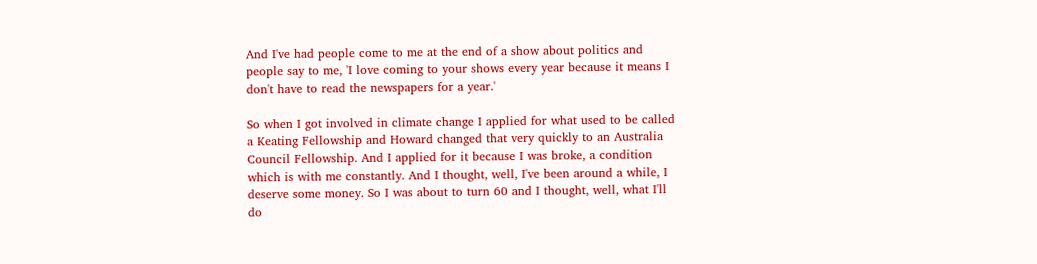And I've had people come to me at the end of a show about politics and people say to me, 'I love coming to your shows every year because it means I don't have to read the newspapers for a year.'

So when I got involved in climate change I applied for what used to be called a Keating Fellowship and Howard changed that very quickly to an Australia Council Fellowship. And I applied for it because I was broke, a condition which is with me constantly. And I thought, well, I've been around a while, I deserve some money. So I was about to turn 60 and I thought, well, what I'll do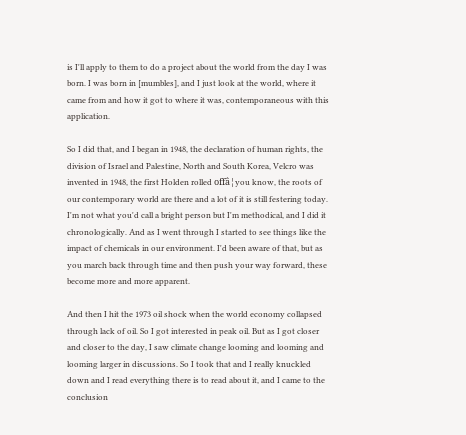is I'll apply to them to do a project about the world from the day I was born. I was born in [mumbles], and I just look at the world, where it came from and how it got to where it was, contemporaneous with this application.

So I did that, and I began in 1948, the declaration of human rights, the division of Israel and Palestine, North and South Korea, Velcro was invented in 1948, the first Holden rolled offâ¦you know, the roots of our contemporary world are there and a lot of it is still festering today. I'm not what you'd call a bright person but I'm methodical, and I did it chronologically. And as I went through I started to see things like the impact of chemicals in our environment. I'd been aware of that, but as you march back through time and then push your way forward, these become more and more apparent.

And then I hit the 1973 oil shock when the world economy collapsed through lack of oil. So I got interested in peak oil. But as I got closer and closer to the day, I saw climate change looming and looming and looming larger in discussions. So I took that and I really knuckled down and I read everything there is to read about it, and I came to the conclusion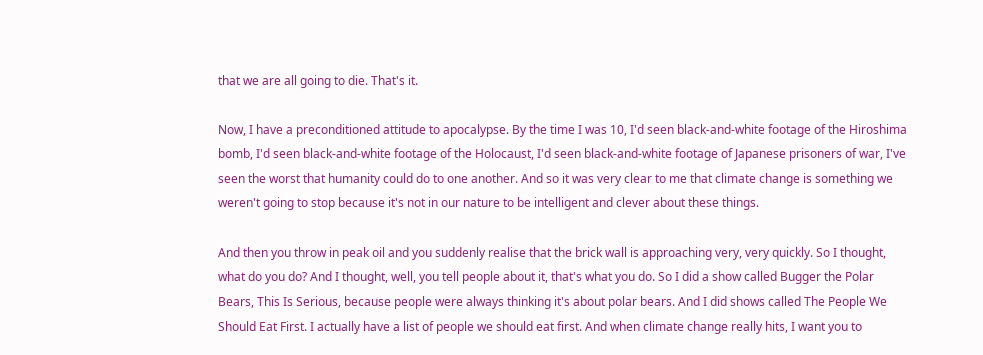that we are all going to die. That's it.

Now, I have a preconditioned attitude to apocalypse. By the time I was 10, I'd seen black-and-white footage of the Hiroshima bomb, I'd seen black-and-white footage of the Holocaust, I'd seen black-and-white footage of Japanese prisoners of war, I've seen the worst that humanity could do to one another. And so it was very clear to me that climate change is something we weren't going to stop because it's not in our nature to be intelligent and clever about these things.

And then you throw in peak oil and you suddenly realise that the brick wall is approaching very, very quickly. So I thought, what do you do? And I thought, well, you tell people about it, that's what you do. So I did a show called Bugger the Polar Bears, This Is Serious, because people were always thinking it's about polar bears. And I did shows called The People We Should Eat First. I actually have a list of people we should eat first. And when climate change really hits, I want you to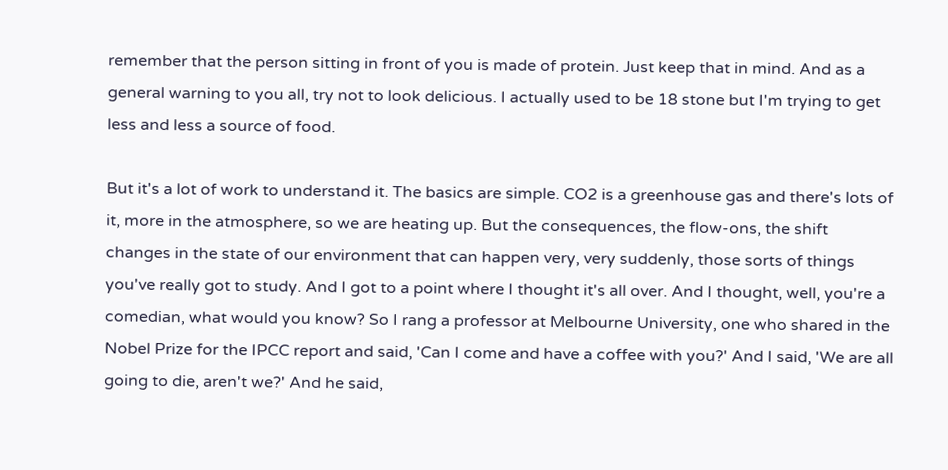remember that the person sitting in front of you is made of protein. Just keep that in mind. And as a general warning to you all, try not to look delicious. I actually used to be 18 stone but I'm trying to get less and less a source of food.

But it's a lot of work to understand it. The basics are simple. CO2 is a greenhouse gas and there's lots of it, more in the atmosphere, so we are heating up. But the consequences, the flow-ons, the shift changes in the state of our environment that can happen very, very suddenly, those sorts of things you've really got to study. And I got to a point where I thought it's all over. And I thought, well, you're a comedian, what would you know? So I rang a professor at Melbourne University, one who shared in the Nobel Prize for the IPCC report and said, 'Can I come and have a coffee with you?' And I said, 'We are all going to die, aren't we?' And he said,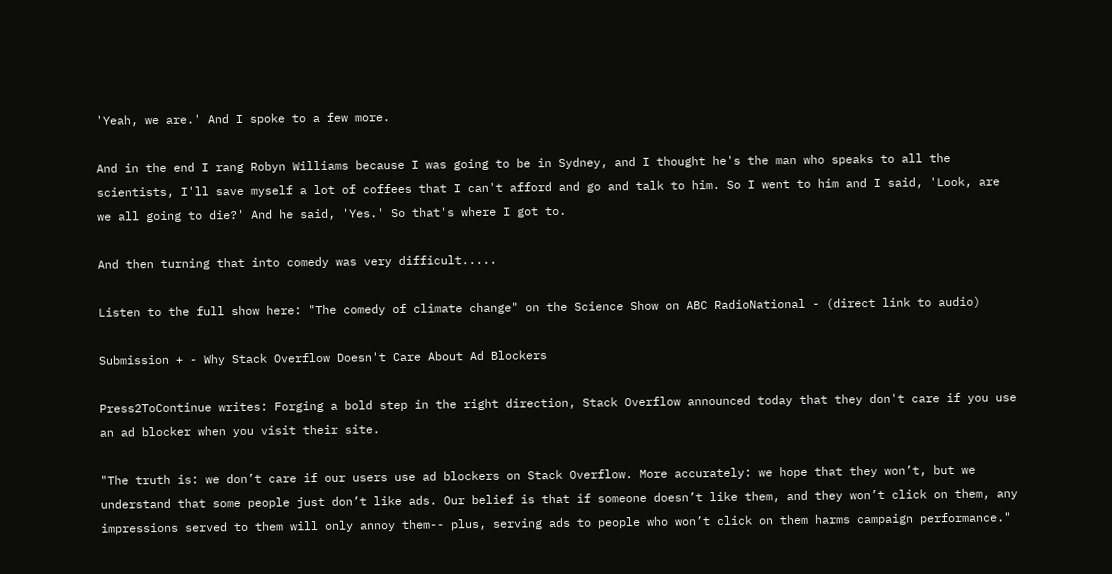'Yeah, we are.' And I spoke to a few more.

And in the end I rang Robyn Williams because I was going to be in Sydney, and I thought he's the man who speaks to all the scientists, I'll save myself a lot of coffees that I can't afford and go and talk to him. So I went to him and I said, 'Look, are we all going to die?' And he said, 'Yes.' So that's where I got to.

And then turning that into comedy was very difficult.....

Listen to the full show here: "The comedy of climate change" on the Science Show on ABC RadioNational - (direct link to audio)

Submission + - Why Stack Overflow Doesn't Care About Ad Blockers

Press2ToContinue writes: Forging a bold step in the right direction, Stack Overflow announced today that they don't care if you use an ad blocker when you visit their site.

"The truth is: we don’t care if our users use ad blockers on Stack Overflow. More accurately: we hope that they won’t, but we understand that some people just don’t like ads. Our belief is that if someone doesn’t like them, and they won’t click on them, any impressions served to them will only annoy them-- plus, serving ads to people who won’t click on them harms campaign performance."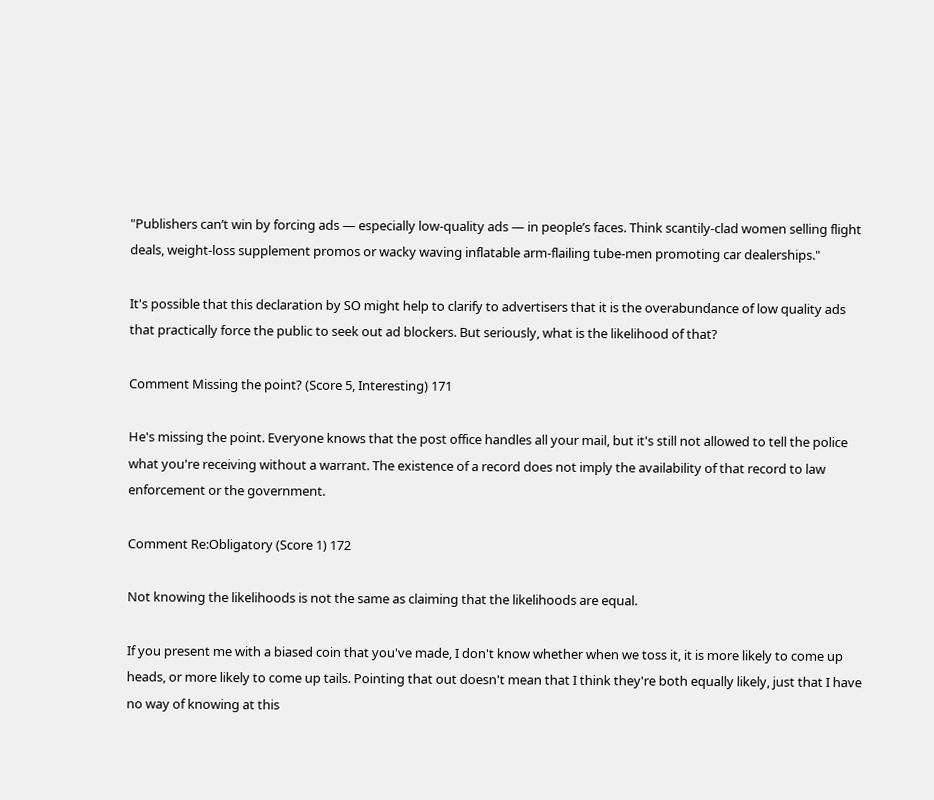"Publishers can’t win by forcing ads — especially low-quality ads — in people’s faces. Think scantily-clad women selling flight deals, weight-loss supplement promos or wacky waving inflatable arm-flailing tube-men promoting car dealerships."

It's possible that this declaration by SO might help to clarify to advertisers that it is the overabundance of low quality ads that practically force the public to seek out ad blockers. But seriously, what is the likelihood of that?

Comment Missing the point? (Score 5, Interesting) 171

He's missing the point. Everyone knows that the post office handles all your mail, but it's still not allowed to tell the police what you're receiving without a warrant. The existence of a record does not imply the availability of that record to law enforcement or the government.

Comment Re:Obligatory (Score 1) 172

Not knowing the likelihoods is not the same as claiming that the likelihoods are equal.

If you present me with a biased coin that you've made, I don't know whether when we toss it, it is more likely to come up heads, or more likely to come up tails. Pointing that out doesn't mean that I think they're both equally likely, just that I have no way of knowing at this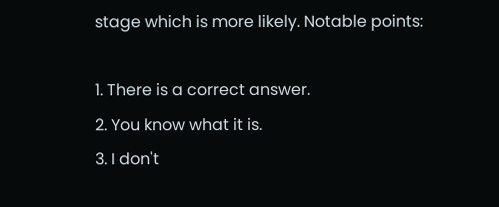stage which is more likely. Notable points:

1. There is a correct answer.
2. You know what it is.
3. I don't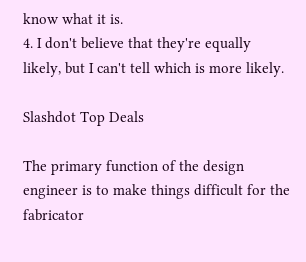know what it is.
4. I don't believe that they're equally likely, but I can't tell which is more likely.

Slashdot Top Deals

The primary function of the design engineer is to make things difficult for the fabricator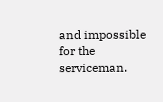and impossible for the serviceman.